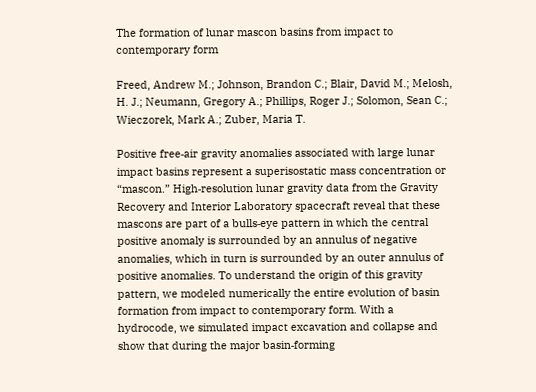The formation of lunar mascon basins from impact to contemporary form

Freed, Andrew M.; Johnson, Brandon C.; Blair, David M.; Melosh, H. J.; Neumann, Gregory A.; Phillips, Roger J.; Solomon, Sean C.; Wieczorek, Mark A.; Zuber, Maria T.

Positive free‐air gravity anomalies associated with large lunar impact basins represent a superisostatic mass concentration or “mascon.” High‐resolution lunar gravity data from the Gravity Recovery and Interior Laboratory spacecraft reveal that these mascons are part of a bulls‐eye pattern in which the central positive anomaly is surrounded by an annulus of negative anomalies, which in turn is surrounded by an outer annulus of positive anomalies. To understand the origin of this gravity pattern, we modeled numerically the entire evolution of basin formation from impact to contemporary form. With a hydrocode, we simulated impact excavation and collapse and show that during the major basin‐forming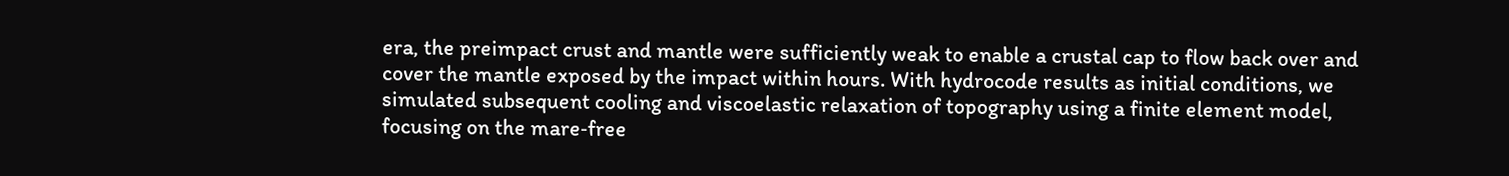era, the preimpact crust and mantle were sufficiently weak to enable a crustal cap to flow back over and cover the mantle exposed by the impact within hours. With hydrocode results as initial conditions, we simulated subsequent cooling and viscoelastic relaxation of topography using a finite element model, focusing on the mare‐free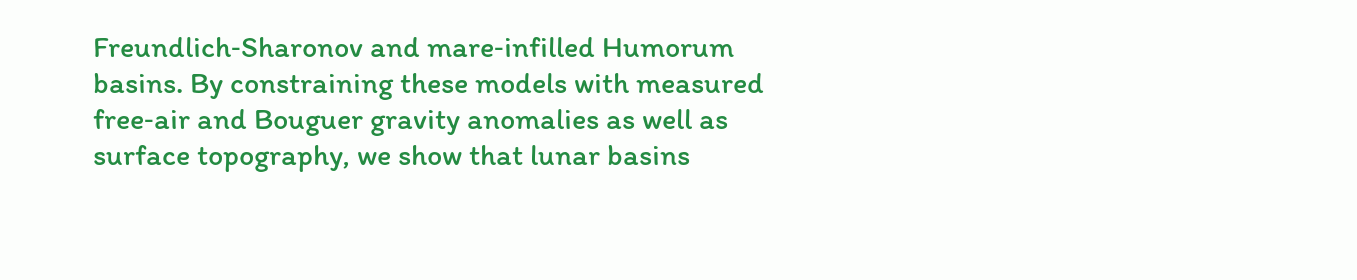Freundlich‐Sharonov and mare‐infilled Humorum basins. By constraining these models with measured free‐air and Bouguer gravity anomalies as well as surface topography, we show that lunar basins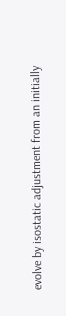evolve by isostatic adjustment from an initially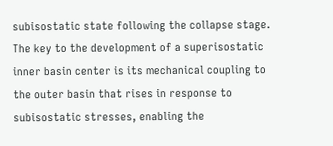subisostatic state following the collapse stage. The key to the development of a superisostatic inner basin center is its mechanical coupling to the outer basin that rises in response to subisostatic stresses, enabling the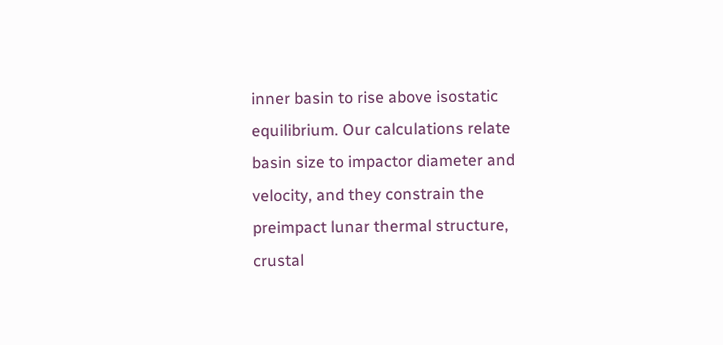inner basin to rise above isostatic equilibrium. Our calculations relate basin size to impactor diameter and velocity, and they constrain the preimpact lunar thermal structure, crustal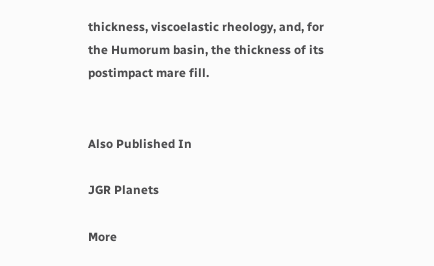thickness, viscoelastic rheology, and, for the Humorum basin, the thickness of its postimpact mare fill.


Also Published In

JGR Planets

More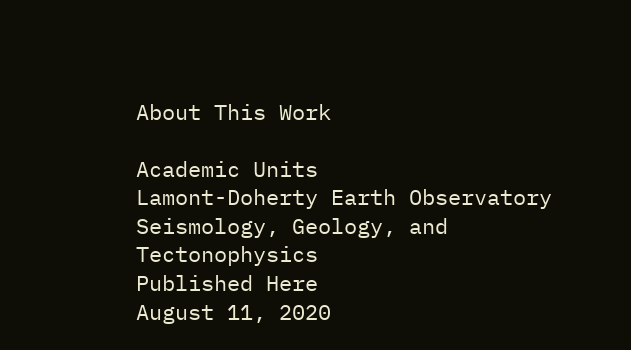About This Work

Academic Units
Lamont-Doherty Earth Observatory
Seismology, Geology, and Tectonophysics
Published Here
August 11, 2020